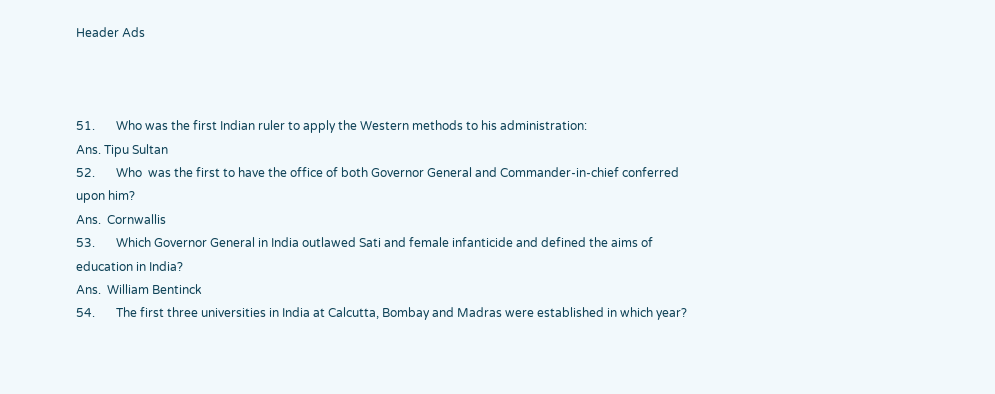Header Ads



51.       Who was the first Indian ruler to apply the Western methods to his administration:
Ans. Tipu Sultan
52.       Who  was the first to have the office of both Governor General and Commander-in-chief conferred upon him?
Ans.  Cornwallis
53.       Which Governor General in India outlawed Sati and female infanticide and defined the aims of education in India?
Ans.  William Bentinck
54.       The first three universities in India at Calcutta, Bombay and Madras were established in which year?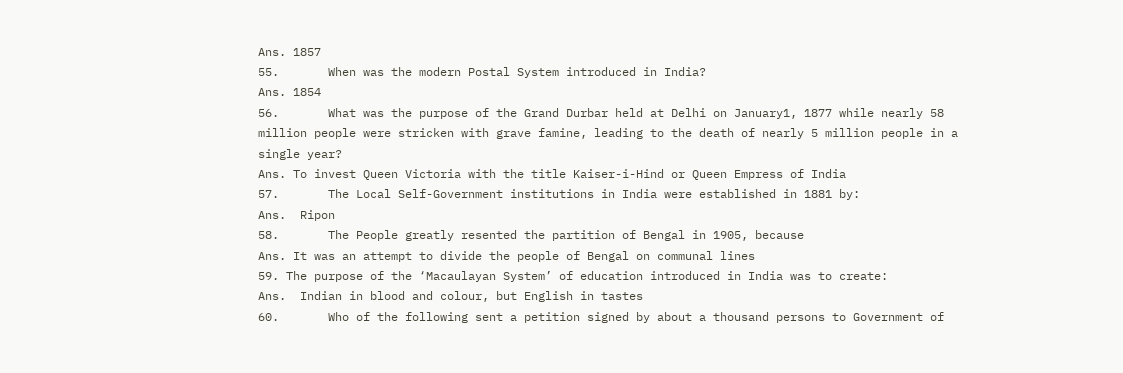Ans. 1857
55.       When was the modern Postal System introduced in India?
Ans. 1854
56.       What was the purpose of the Grand Durbar held at Delhi on January1, 1877 while nearly 58 million people were stricken with grave famine, leading to the death of nearly 5 million people in a single year?
Ans. To invest Queen Victoria with the title Kaiser-i-Hind or Queen Empress of India
57.       The Local Self-Government institutions in India were established in 1881 by:
Ans.  Ripon
58.       The People greatly resented the partition of Bengal in 1905, because
Ans. It was an attempt to divide the people of Bengal on communal lines
59. The purpose of the ‘Macaulayan System’ of education introduced in India was to create:
Ans.  Indian in blood and colour, but English in tastes
60.       Who of the following sent a petition signed by about a thousand persons to Government of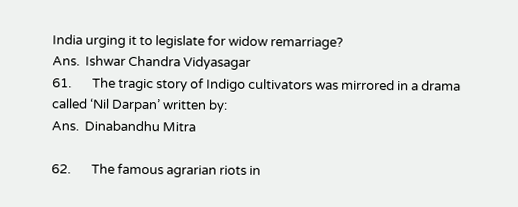India urging it to legislate for widow remarriage?
Ans.  Ishwar Chandra Vidyasagar
61.       The tragic story of Indigo cultivators was mirrored in a drama called ‘Nil Darpan’ written by:
Ans.  Dinabandhu Mitra

62.       The famous agrarian riots in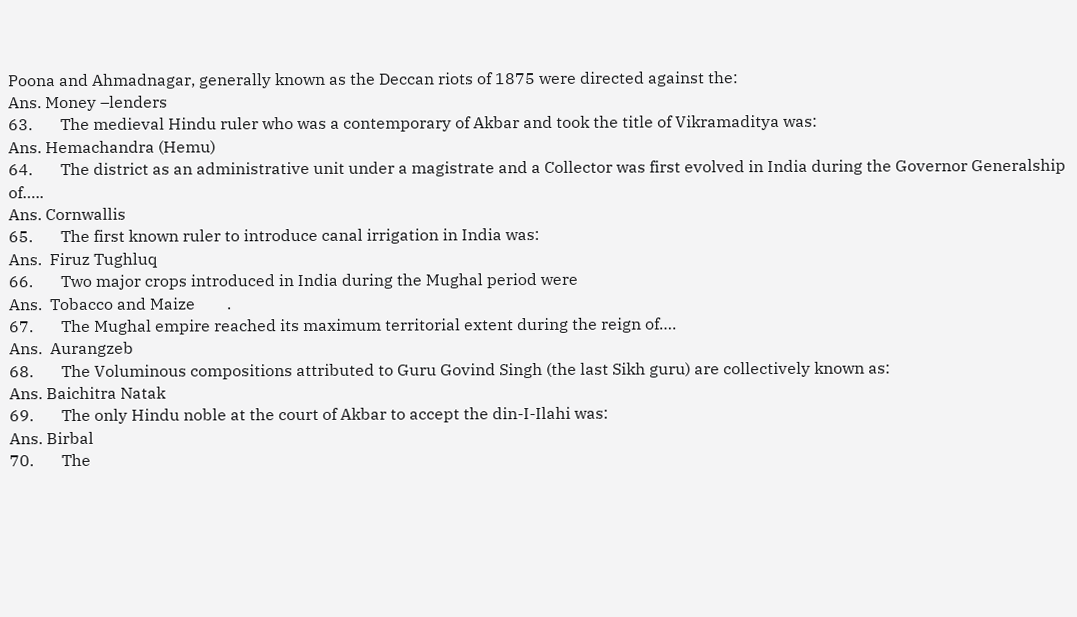Poona and Ahmadnagar, generally known as the Deccan riots of 1875 were directed against the:
Ans. Money –lenders
63.       The medieval Hindu ruler who was a contemporary of Akbar and took the title of Vikramaditya was:
Ans. Hemachandra (Hemu)
64.       The district as an administrative unit under a magistrate and a Collector was first evolved in India during the Governor Generalship of…..
Ans. Cornwallis
65.       The first known ruler to introduce canal irrigation in India was:
Ans.  Firuz Tughluq
66.       Two major crops introduced in India during the Mughal period were
Ans.  Tobacco and Maize        .
67.       The Mughal empire reached its maximum territorial extent during the reign of….
Ans.  Aurangzeb
68.       The Voluminous compositions attributed to Guru Govind Singh (the last Sikh guru) are collectively known as:
Ans. Baichitra Natak
69.       The only Hindu noble at the court of Akbar to accept the din-I-Ilahi was:
Ans. Birbal
70.       The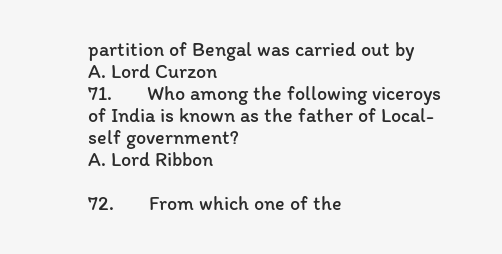partition of Bengal was carried out by
A. Lord Curzon
71.       Who among the following viceroys of India is known as the father of Local-self government?
A. Lord Ribbon

72.       From which one of the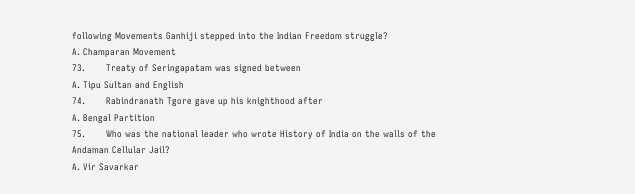following Movements Ganhiji stepped into the Indian Freedom struggle?
A. Champaran Movement
73.       Treaty of Seringapatam was signed between
A. Tipu Sultan and English
74.       Rabindranath Tgore gave up his knighthood after
A. Bengal Partition
75.       Who was the national leader who wrote History of India on the walls of the Andaman Cellular Jail?
A. Vir Savarkar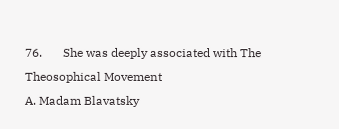76.       She was deeply associated with The Theosophical Movement
A. Madam Blavatsky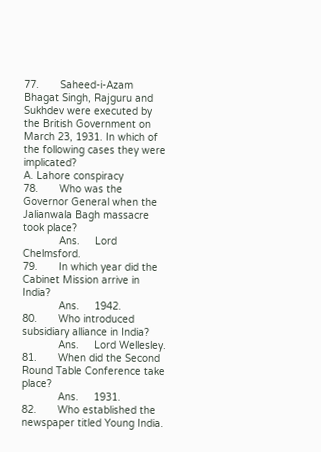77.       Saheed-i-Azam Bhagat Singh, Rajguru and Sukhdev were executed by the British Government on March 23, 1931. In which of the following cases they were implicated?
A. Lahore conspiracy
78.       Who was the Governor General when the Jalianwala Bagh massacre took place?
            Ans.     Lord Chelmsford.
79.       In which year did the Cabinet Mission arrive in India?
            Ans.     1942.
80.       Who introduced subsidiary alliance in India?
            Ans.     Lord Wellesley.
81.       When did the Second Round Table Conference take place?
            Ans.     1931.
82.       Who established the newspaper titled Young India.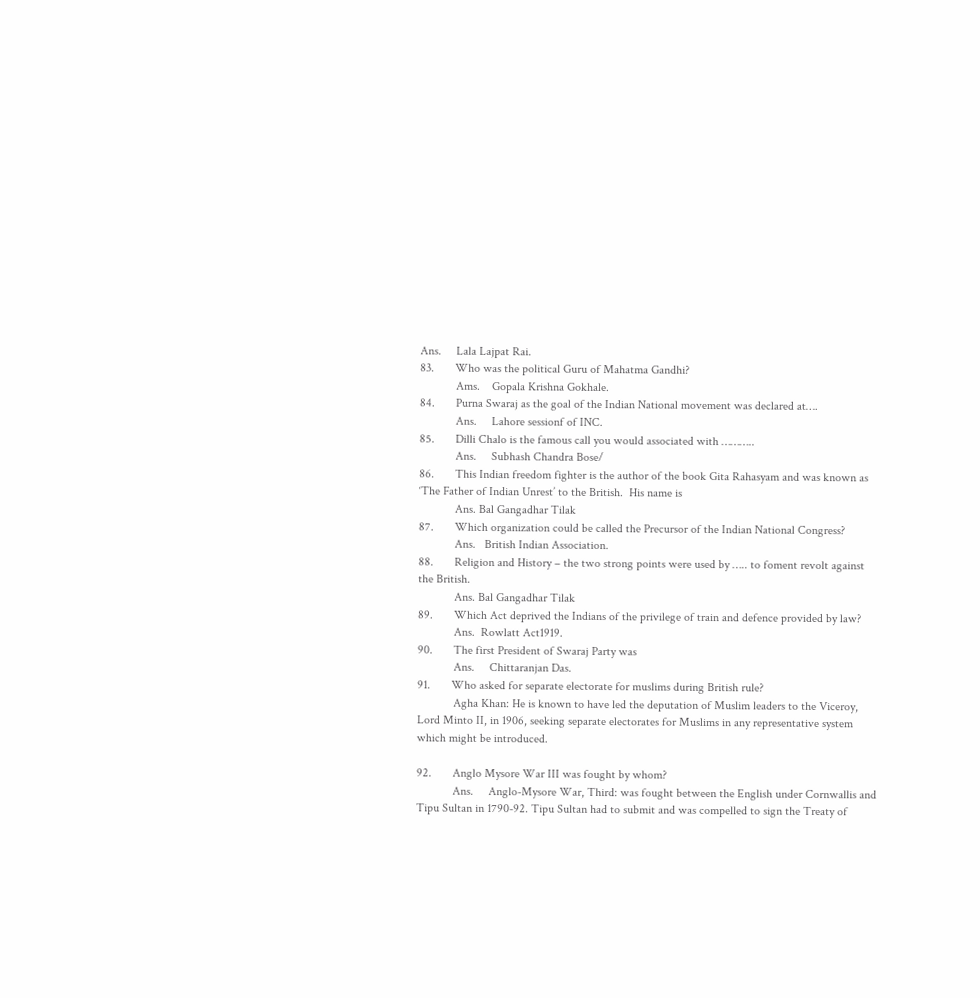Ans.     Lala Lajpat Rai.
83.       Who was the political Guru of Mahatma Gandhi?
            Ams.    Gopala Krishna Gokhale.
84.       Purna Swaraj as the goal of the Indian National movement was declared at….
            Ans.     Lahore sessionf of INC.
85.       Dilli Chalo is the famous call you would associated with ………..
            Ans.     Subhash Chandra Bose/
86.       This Indian freedom fighter is the author of the book Gita Rahasyam and was known as ‘The Father of Indian Unrest’ to the British.  His name is
            Ans. Bal Gangadhar Tilak
87.       Which organization could be called the Precursor of the Indian National Congress?
            Ans.   British Indian Association.
88.       Religion and History – the two strong points were used by ….. to foment revolt against the British.
            Ans. Bal Gangadhar Tilak
89.       Which Act deprived the Indians of the privilege of train and defence provided by law?
            Ans.  Rowlatt Act1919.
90.       The first President of Swaraj Party was
            Ans.     Chittaranjan Das.
91.       Who asked for separate electorate for muslims during British rule?
            Agha Khan: He is known to have led the deputation of Muslim leaders to the Viceroy, Lord Minto II, in 1906, seeking separate electorates for Muslims in any representative system which might be introduced.

92.       Anglo Mysore War III was fought by whom?
            Ans.     Anglo-Mysore War, Third: was fought between the English under Cornwallis and Tipu Sultan in 1790-92. Tipu Sultan had to submit and was compelled to sign the Treaty of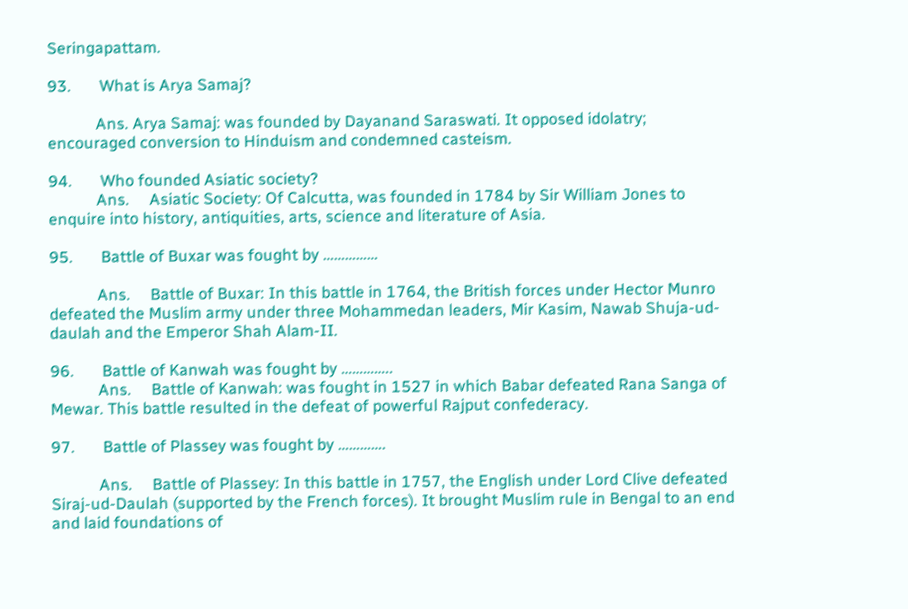Seringapattam.

93.       What is Arya Samaj?

            Ans. Arya Samaj: was founded by Dayanand Saraswati. It opposed idolatry; encouraged conversion to Hinduism and condemned casteism.

94.       Who founded Asiatic society?
            Ans.     Asiatic Society: Of Calcutta, was founded in 1784 by Sir William Jones to enquire into history, antiquities, arts, science and literature of Asia.

95.       Battle of Buxar was fought by ……………

            Ans.     Battle of Buxar: In this battle in 1764, the British forces under Hector Munro defeated the Muslim army under three Mohammedan leaders, Mir Kasim, Nawab Shuja-ud-daulah and the Emperor Shah Alam-II.

96.       Battle of Kanwah was fought by …………..
            Ans.     Battle of Kanwah: was fought in 1527 in which Babar defeated Rana Sanga of Mewar. This battle resulted in the defeat of powerful Rajput confederacy.

97.       Battle of Plassey was fought by ………….

            Ans.     Battle of Plassey: In this battle in 1757, the English under Lord Clive defeated Siraj-ud-Daulah (supported by the French forces). It brought Muslim rule in Bengal to an end and laid foundations of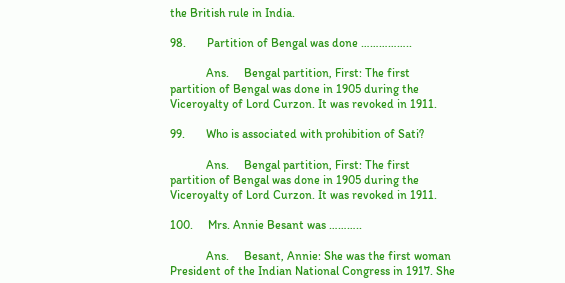the British rule in India.

98.       Partition of Bengal was done ……………..

            Ans.     Bengal partition, First: The first partition of Bengal was done in 1905 during the Viceroyalty of Lord Curzon. It was revoked in 1911.

99.       Who is associated with prohibition of Sati?

            Ans.     Bengal partition, First: The first partition of Bengal was done in 1905 during the Viceroyalty of Lord Curzon. It was revoked in 1911.

100.     Mrs. Annie Besant was ………..

            Ans.     Besant, Annie: She was the first woman President of the Indian National Congress in 1917. She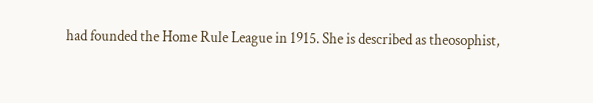had founded the Home Rule League in 1915. She is described as theosophist,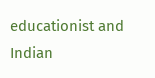educationist and Indian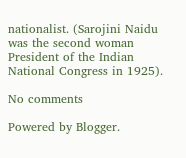nationalist. (Sarojini Naidu was the second woman President of the Indian National Congress in 1925).

No comments

Powered by Blogger.